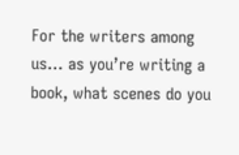For the writers among us… as you’re writing a book, what scenes do you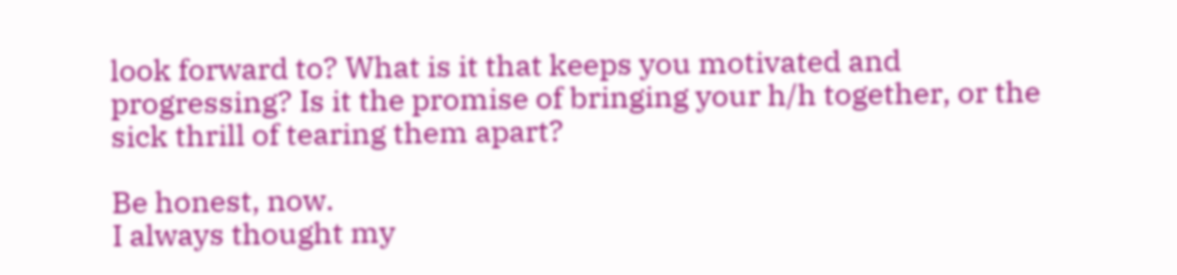look forward to? What is it that keeps you motivated and progressing? Is it the promise of bringing your h/h together, or the sick thrill of tearing them apart?

Be honest, now.
I always thought my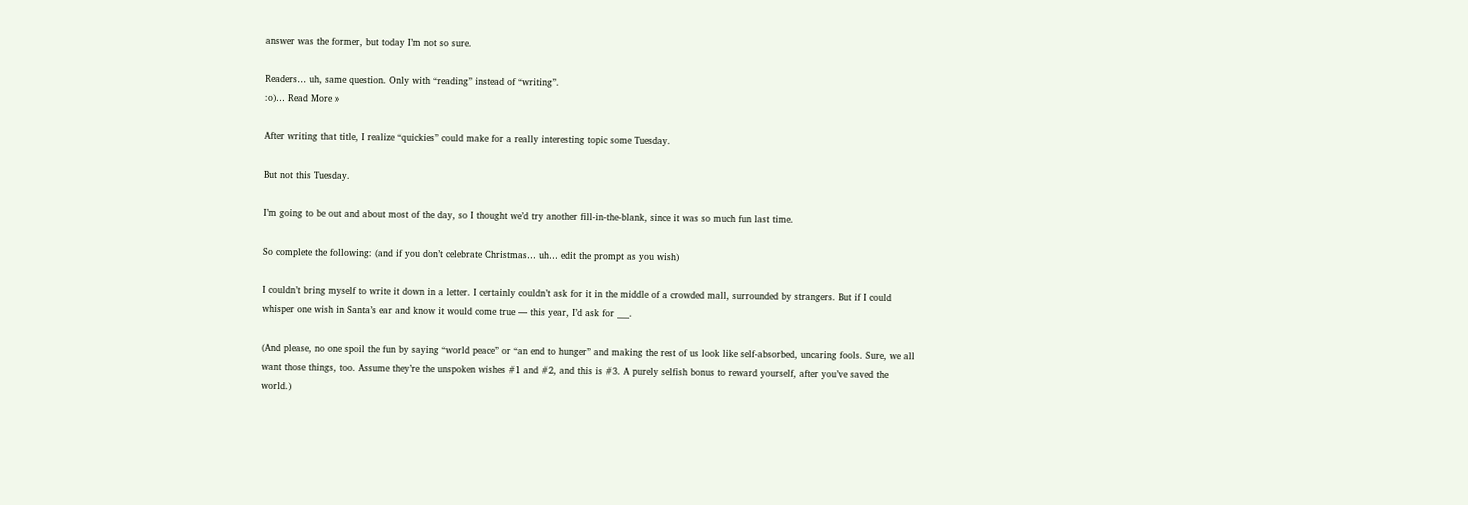answer was the former, but today I’m not so sure.

Readers… uh, same question. Only with “reading” instead of “writing”.
:o)… Read More »

After writing that title, I realize “quickies” could make for a really interesting topic some Tuesday.

But not this Tuesday.

I’m going to be out and about most of the day, so I thought we’d try another fill-in-the-blank, since it was so much fun last time.

So complete the following: (and if you don’t celebrate Christmas… uh… edit the prompt as you wish)

I couldn’t bring myself to write it down in a letter. I certainly couldn’t ask for it in the middle of a crowded mall, surrounded by strangers. But if I could whisper one wish in Santa’s ear and know it would come true — this year, I’d ask for ___.

(And please, no one spoil the fun by saying “world peace” or “an end to hunger” and making the rest of us look like self-absorbed, uncaring fools. Sure, we all want those things, too. Assume they’re the unspoken wishes #1 and #2, and this is #3. A purely selfish bonus to reward yourself, after you’ve saved the world.)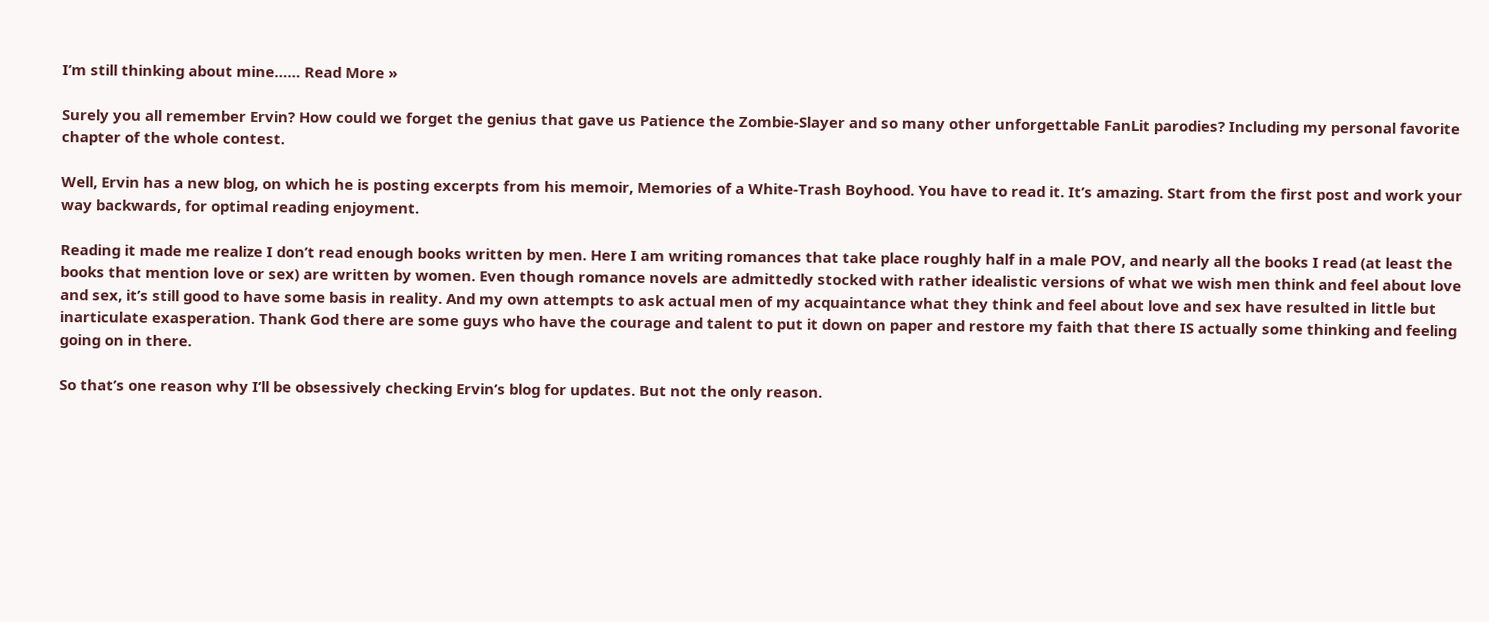I’m still thinking about mine…… Read More »

Surely you all remember Ervin? How could we forget the genius that gave us Patience the Zombie-Slayer and so many other unforgettable FanLit parodies? Including my personal favorite chapter of the whole contest.

Well, Ervin has a new blog, on which he is posting excerpts from his memoir, Memories of a White-Trash Boyhood. You have to read it. It’s amazing. Start from the first post and work your way backwards, for optimal reading enjoyment.

Reading it made me realize I don’t read enough books written by men. Here I am writing romances that take place roughly half in a male POV, and nearly all the books I read (at least the books that mention love or sex) are written by women. Even though romance novels are admittedly stocked with rather idealistic versions of what we wish men think and feel about love and sex, it’s still good to have some basis in reality. And my own attempts to ask actual men of my acquaintance what they think and feel about love and sex have resulted in little but inarticulate exasperation. Thank God there are some guys who have the courage and talent to put it down on paper and restore my faith that there IS actually some thinking and feeling going on in there.

So that’s one reason why I’ll be obsessively checking Ervin’s blog for updates. But not the only reason.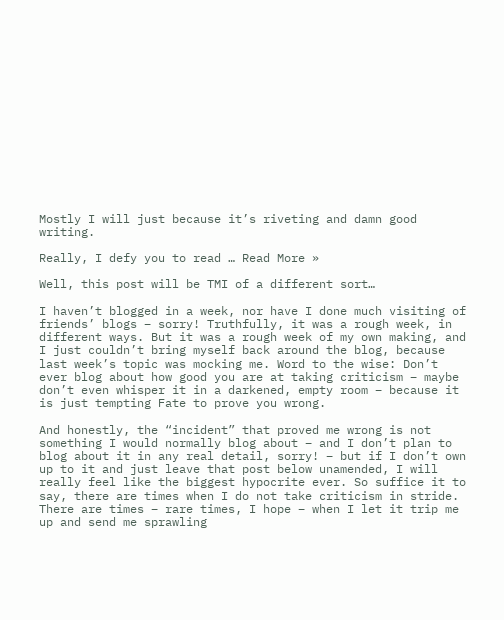Mostly I will just because it’s riveting and damn good writing.

Really, I defy you to read … Read More »

Well, this post will be TMI of a different sort…

I haven’t blogged in a week, nor have I done much visiting of friends’ blogs – sorry! Truthfully, it was a rough week, in different ways. But it was a rough week of my own making, and I just couldn’t bring myself back around the blog, because last week’s topic was mocking me. Word to the wise: Don’t ever blog about how good you are at taking criticism – maybe don’t even whisper it in a darkened, empty room – because it is just tempting Fate to prove you wrong.

And honestly, the “incident” that proved me wrong is not something I would normally blog about – and I don’t plan to blog about it in any real detail, sorry! – but if I don’t own up to it and just leave that post below unamended, I will really feel like the biggest hypocrite ever. So suffice it to say, there are times when I do not take criticism in stride. There are times – rare times, I hope – when I let it trip me up and send me sprawling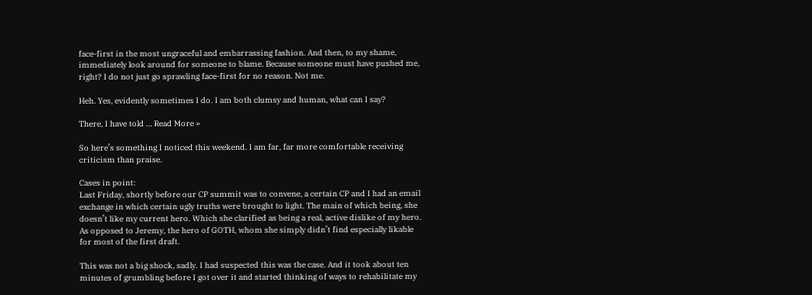face-first in the most ungraceful and embarrassing fashion. And then, to my shame, immediately look around for someone to blame. Because someone must have pushed me, right? I do not just go sprawling face-first for no reason. Not me.

Heh. Yes, evidently sometimes I do. I am both clumsy and human, what can I say?

There, I have told … Read More »

So here’s something I noticed this weekend. I am far, far more comfortable receiving criticism than praise.

Cases in point:
Last Friday, shortly before our CP summit was to convene, a certain CP and I had an email exchange in which certain ugly truths were brought to light. The main of which being, she doesn’t like my current hero. Which she clarified as being a real, active dislike of my hero. As opposed to Jeremy, the hero of GOTH, whom she simply didn’t find especially likable for most of the first draft.

This was not a big shock, sadly. I had suspected this was the case. And it took about ten minutes of grumbling before I got over it and started thinking of ways to rehabilitate my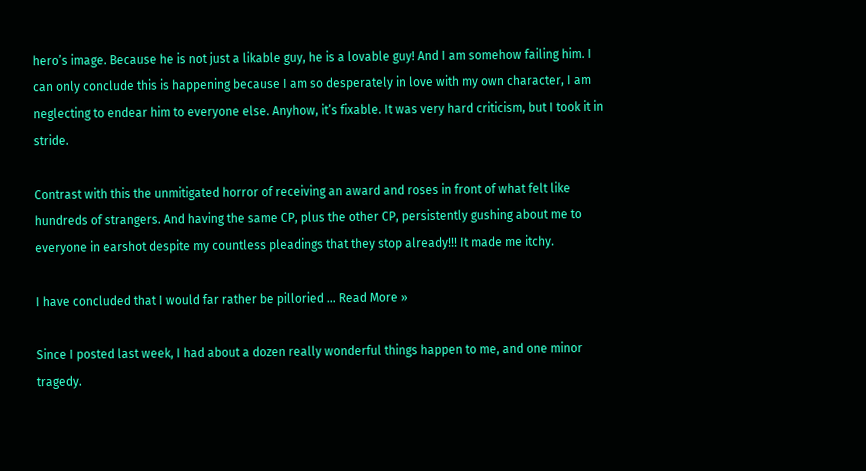hero’s image. Because he is not just a likable guy, he is a lovable guy! And I am somehow failing him. I can only conclude this is happening because I am so desperately in love with my own character, I am neglecting to endear him to everyone else. Anyhow, it’s fixable. It was very hard criticism, but I took it in stride.

Contrast with this the unmitigated horror of receiving an award and roses in front of what felt like hundreds of strangers. And having the same CP, plus the other CP, persistently gushing about me to everyone in earshot despite my countless pleadings that they stop already!!! It made me itchy.

I have concluded that I would far rather be pilloried … Read More »

Since I posted last week, I had about a dozen really wonderful things happen to me, and one minor tragedy.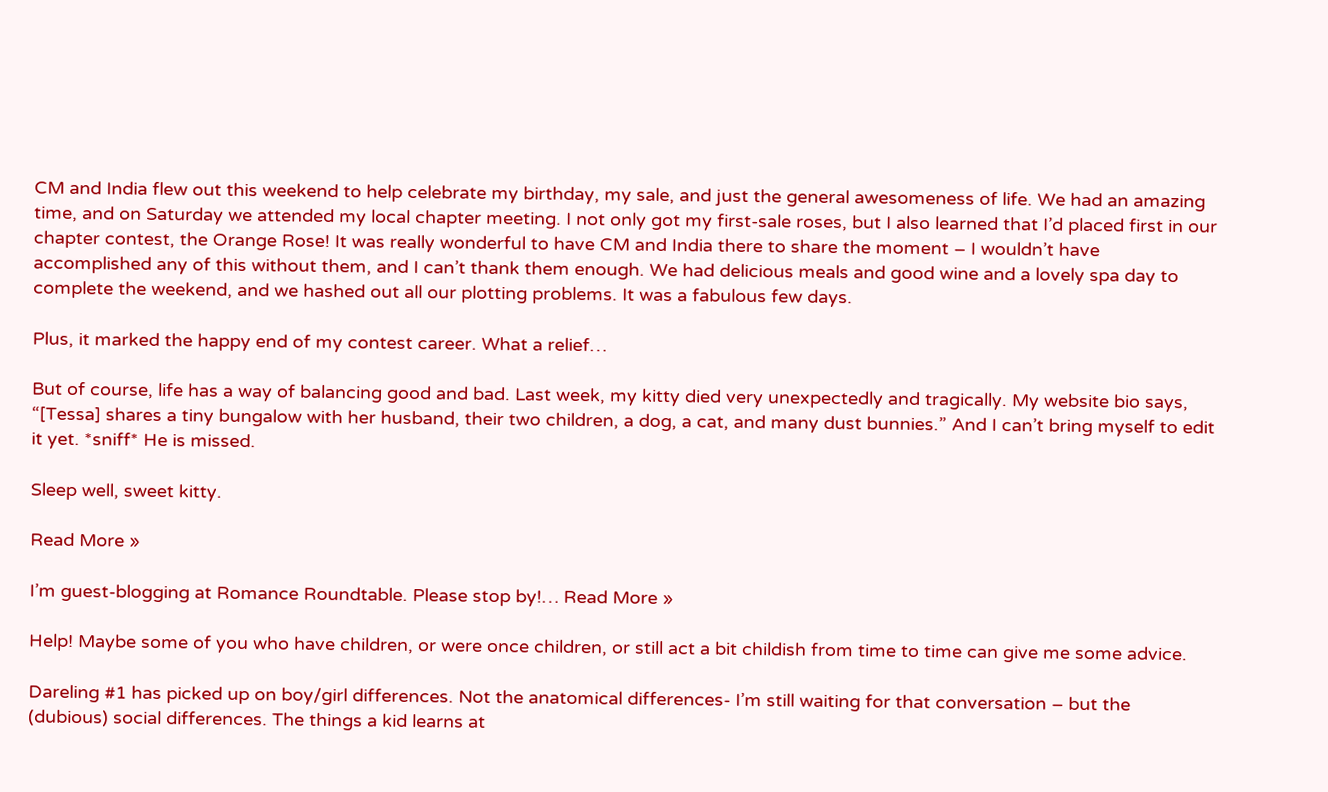CM and India flew out this weekend to help celebrate my birthday, my sale, and just the general awesomeness of life. We had an amazing time, and on Saturday we attended my local chapter meeting. I not only got my first-sale roses, but I also learned that I’d placed first in our chapter contest, the Orange Rose! It was really wonderful to have CM and India there to share the moment – I wouldn’t have accomplished any of this without them, and I can’t thank them enough. We had delicious meals and good wine and a lovely spa day to complete the weekend, and we hashed out all our plotting problems. It was a fabulous few days.

Plus, it marked the happy end of my contest career. What a relief…

But of course, life has a way of balancing good and bad. Last week, my kitty died very unexpectedly and tragically. My website bio says, “[Tessa] shares a tiny bungalow with her husband, their two children, a dog, a cat, and many dust bunnies.” And I can’t bring myself to edit it yet. *sniff* He is missed.

Sleep well, sweet kitty.

Read More »

I’m guest-blogging at Romance Roundtable. Please stop by!… Read More »

Help! Maybe some of you who have children, or were once children, or still act a bit childish from time to time can give me some advice.

Dareling #1 has picked up on boy/girl differences. Not the anatomical differences- I’m still waiting for that conversation – but the (dubious) social differences. The things a kid learns at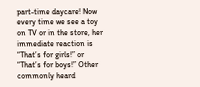part-time daycare! Now every time we see a toy on TV or in the store, her immediate reaction is “That’s for girls!” or “That’s for boys!” Other commonly heard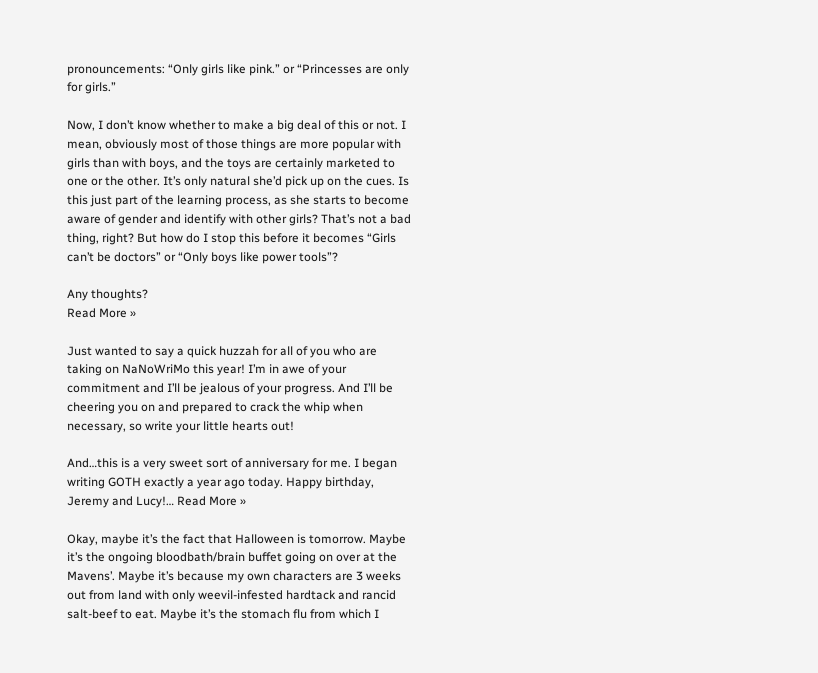pronouncements: “Only girls like pink.” or “Princesses are only for girls.”

Now, I don’t know whether to make a big deal of this or not. I mean, obviously most of those things are more popular with girls than with boys, and the toys are certainly marketed to one or the other. It’s only natural she’d pick up on the cues. Is this just part of the learning process, as she starts to become aware of gender and identify with other girls? That’s not a bad thing, right? But how do I stop this before it becomes “Girls can’t be doctors” or “Only boys like power tools”?

Any thoughts?
Read More »

Just wanted to say a quick huzzah for all of you who are taking on NaNoWriMo this year! I’m in awe of your commitment and I’ll be jealous of your progress. And I’ll be cheering you on and prepared to crack the whip when necessary, so write your little hearts out!

And…this is a very sweet sort of anniversary for me. I began writing GOTH exactly a year ago today. Happy birthday, Jeremy and Lucy!… Read More »

Okay, maybe it’s the fact that Halloween is tomorrow. Maybe it’s the ongoing bloodbath/brain buffet going on over at the Mavens’. Maybe it’s because my own characters are 3 weeks out from land with only weevil-infested hardtack and rancid salt-beef to eat. Maybe it’s the stomach flu from which I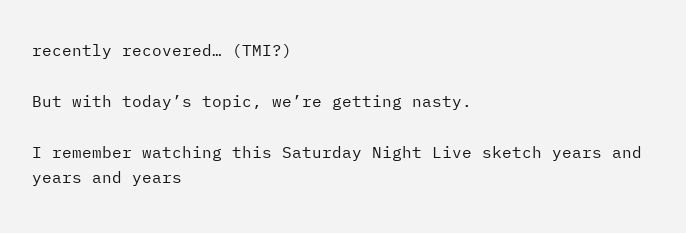recently recovered… (TMI?)

But with today’s topic, we’re getting nasty.

I remember watching this Saturday Night Live sketch years and years and years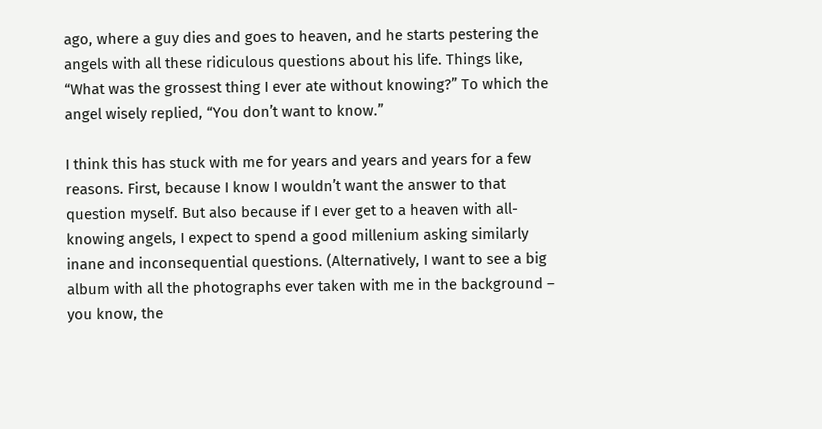ago, where a guy dies and goes to heaven, and he starts pestering the angels with all these ridiculous questions about his life. Things like, “What was the grossest thing I ever ate without knowing?” To which the angel wisely replied, “You don’t want to know.”

I think this has stuck with me for years and years and years for a few reasons. First, because I know I wouldn’t want the answer to that question myself. But also because if I ever get to a heaven with all-knowing angels, I expect to spend a good millenium asking similarly inane and inconsequential questions. (Alternatively, I want to see a big album with all the photographs ever taken with me in the background – you know, the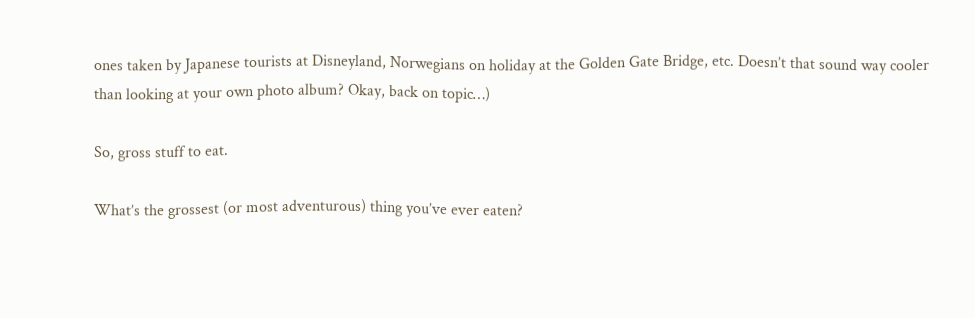ones taken by Japanese tourists at Disneyland, Norwegians on holiday at the Golden Gate Bridge, etc. Doesn’t that sound way cooler than looking at your own photo album? Okay, back on topic…)

So, gross stuff to eat.

What’s the grossest (or most adventurous) thing you’ve ever eaten?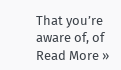That you’re aware of, of
Read More »